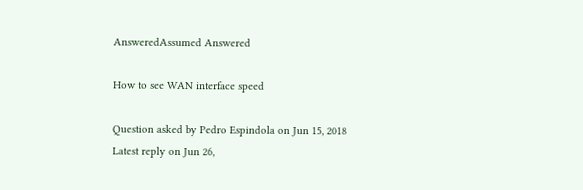AnsweredAssumed Answered

How to see WAN interface speed

Question asked by Pedro Espindola on Jun 15, 2018
Latest reply on Jun 26,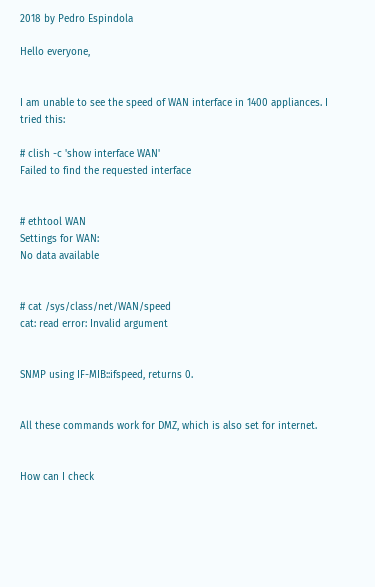2018 by Pedro Espindola

Hello everyone,


I am unable to see the speed of WAN interface in 1400 appliances. I tried this:

# clish -c 'show interface WAN'
Failed to find the requested interface


# ethtool WAN
Settings for WAN:
No data available


# cat /sys/class/net/WAN/speed
cat: read error: Invalid argument


SNMP using IF-MIB::ifspeed, returns 0.


All these commands work for DMZ, which is also set for internet.


How can I check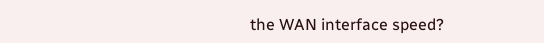the WAN interface speed?